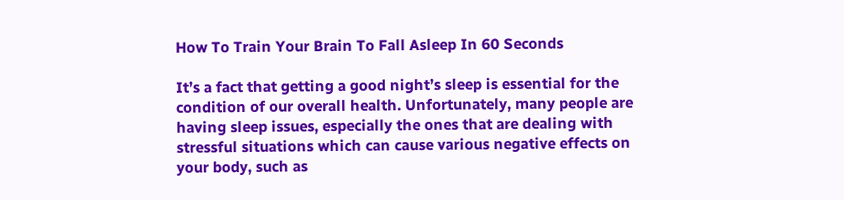How To Train Your Brain To Fall Asleep In 60 Seconds

It’s a fact that getting a good night’s sleep is essential for the condition of our overall health. Unfortunately, many people are having sleep issues, especially the ones that are dealing with stressful situations which can cause various negative effects on your body, such as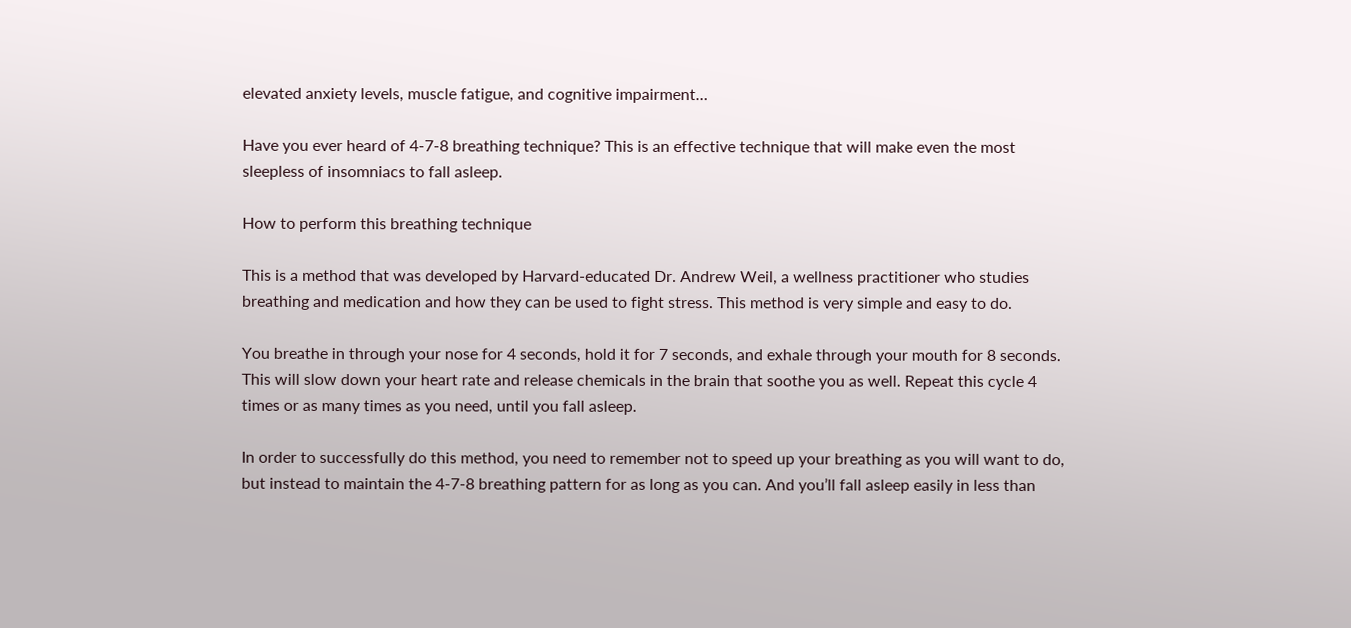elevated anxiety levels, muscle fatigue, and cognitive impairment…

Have you ever heard of 4-7-8 breathing technique? This is an effective technique that will make even the most sleepless of insomniacs to fall asleep.

How to perform this breathing technique

This is a method that was developed by Harvard-educated Dr. Andrew Weil, a wellness practitioner who studies breathing and medication and how they can be used to fight stress. This method is very simple and easy to do.

You breathe in through your nose for 4 seconds, hold it for 7 seconds, and exhale through your mouth for 8 seconds. This will slow down your heart rate and release chemicals in the brain that soothe you as well. Repeat this cycle 4 times or as many times as you need, until you fall asleep.

In order to successfully do this method, you need to remember not to speed up your breathing as you will want to do, but instead to maintain the 4-7-8 breathing pattern for as long as you can. And you’ll fall asleep easily in less than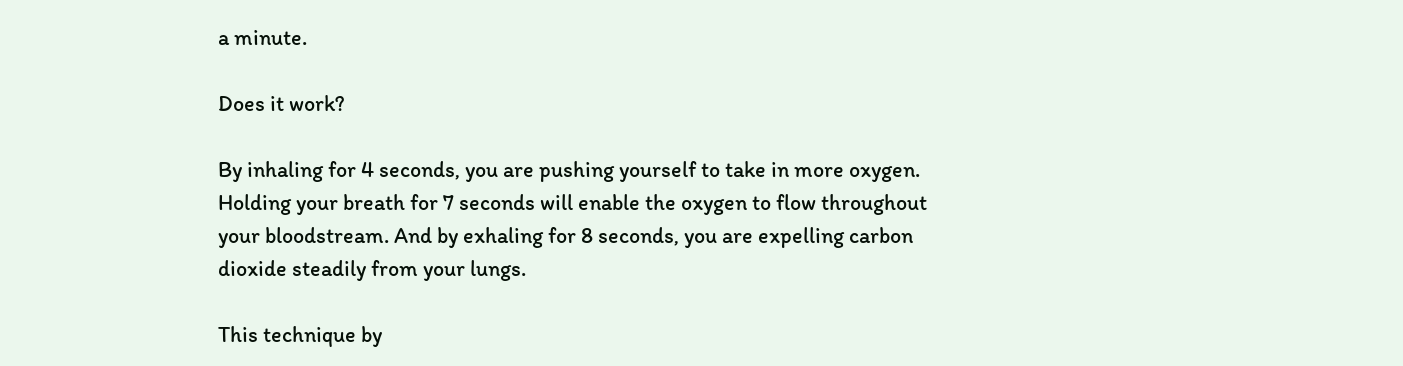a minute.

Does it work?

By inhaling for 4 seconds, you are pushing yourself to take in more oxygen. Holding your breath for 7 seconds will enable the oxygen to flow throughout your bloodstream. And by exhaling for 8 seconds, you are expelling carbon dioxide steadily from your lungs.

This technique by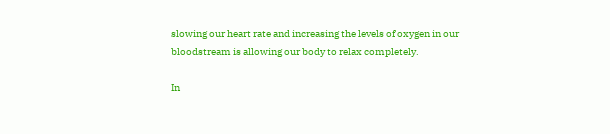slowing our heart rate and increasing the levels of oxygen in our bloodstream is allowing our body to relax completely.

In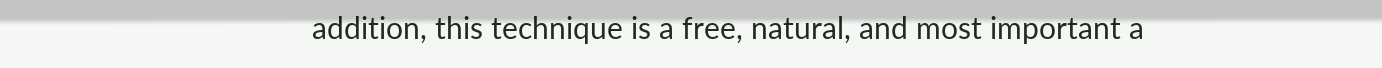addition, this technique is a free, natural, and most important a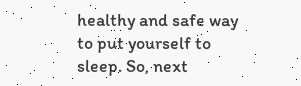healthy and safe way to put yourself to sleep. So, next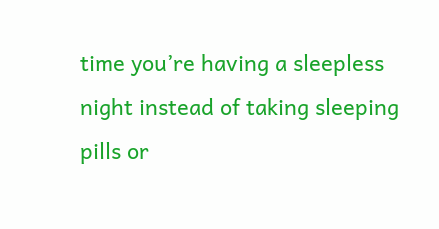time you’re having a sleepless night instead of taking sleeping pills or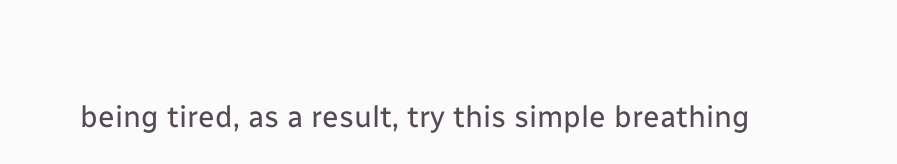being tired, as a result, try this simple breathing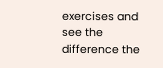exercises and see the difference the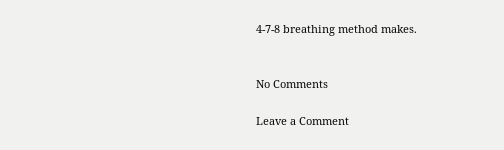4-7-8 breathing method makes.


No Comments

Leave a Comment